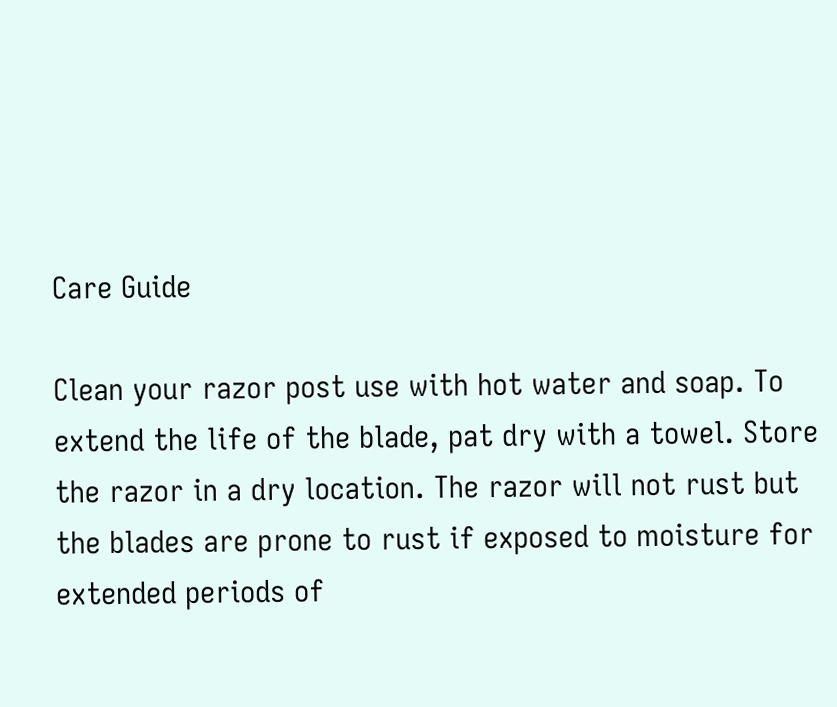Care Guide

Clean your razor post use with hot water and soap. To extend the life of the blade, pat dry with a towel. Store the razor in a dry location. The razor will not rust but the blades are prone to rust if exposed to moisture for extended periods of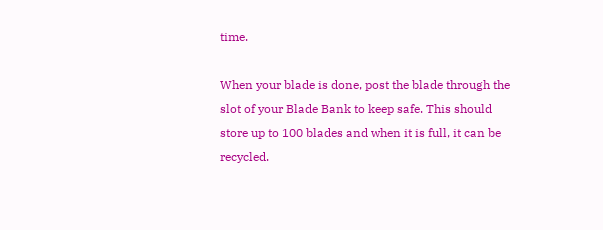time.

When your blade is done, post the blade through the slot of your Blade Bank to keep safe. This should store up to 100 blades and when it is full, it can be recycled.